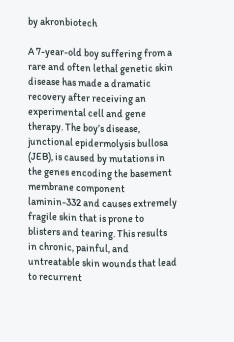by akronbiotech

A 7-year-old boy suffering from a rare and often lethal genetic skin disease has made a dramatic recovery after receiving an experimental cell and gene therapy. The boy’s disease, junctional epidermolysis bullosa (JEB), is caused by mutations in the genes encoding the basement membrane component laminin-332 and causes extremely fragile skin that is prone to blisters and tearing. This results in chronic, painful, and untreatable skin wounds that lead to recurrent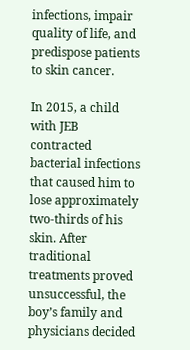infections, impair quality of life, and predispose patients to skin cancer.

In 2015, a child with JEB contracted bacterial infections that caused him to lose approximately two-thirds of his skin. After traditional treatments proved unsuccessful, the boy’s family and physicians decided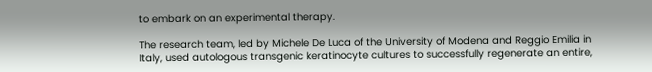to embark on an experimental therapy.

The research team, led by Michele De Luca of the University of Modena and Reggio Emilia in Italy, used autologous transgenic keratinocyte cultures to successfully regenerate an entire,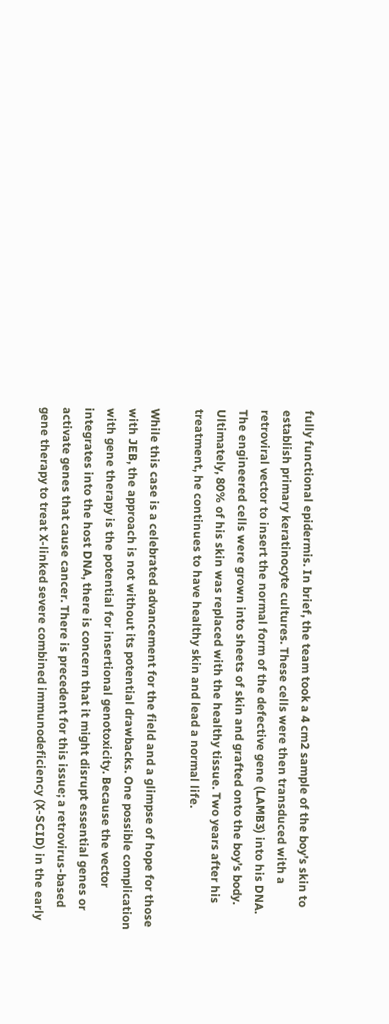fully functional epidermis. In brief, the team took a 4 cm2 sample of the boy’s skin to establish primary keratinocyte cultures. These cells were then transduced with a retroviral vector to insert the normal form of the defective gene (LAMB3) into his DNA. The engineered cells were grown into sheets of skin and grafted onto the boy’s body. Ultimately, 80% of his skin was replaced with the healthy tissue. Two years after his treatment, he continues to have healthy skin and lead a normal life.

While this case is a celebrated advancement for the field and a glimpse of hope for those with JEB, the approach is not without its potential drawbacks. One possible complication with gene therapy is the potential for insertional genotoxicity. Because the vector integrates into the host DNA, there is concern that it might disrupt essential genes or activate genes that cause cancer. There is precedent for this issue; a retrovirus-based gene therapy to treat X-linked severe combined immunodeficiency (X-SCID) in the early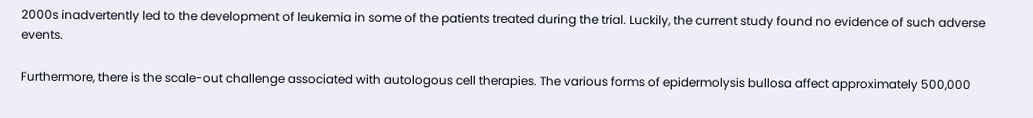2000s inadvertently led to the development of leukemia in some of the patients treated during the trial. Luckily, the current study found no evidence of such adverse events.

Furthermore, there is the scale-out challenge associated with autologous cell therapies. The various forms of epidermolysis bullosa affect approximately 500,000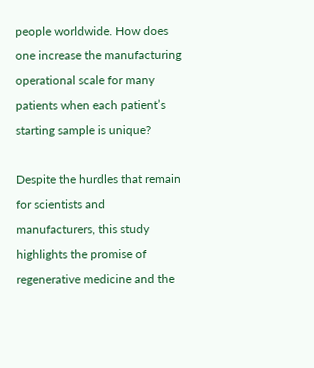people worldwide. How does one increase the manufacturing operational scale for many patients when each patient’s starting sample is unique?

Despite the hurdles that remain for scientists and manufacturers, this study highlights the promise of regenerative medicine and the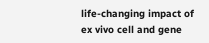life-changing impact of ex vivo cell and gene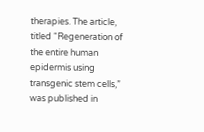therapies. The article, titled “Regeneration of the entire human epidermis using transgenic stem cells,” was published in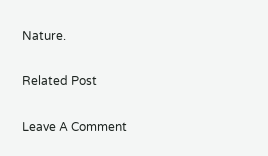Nature.

Related Post

Leave A Comment